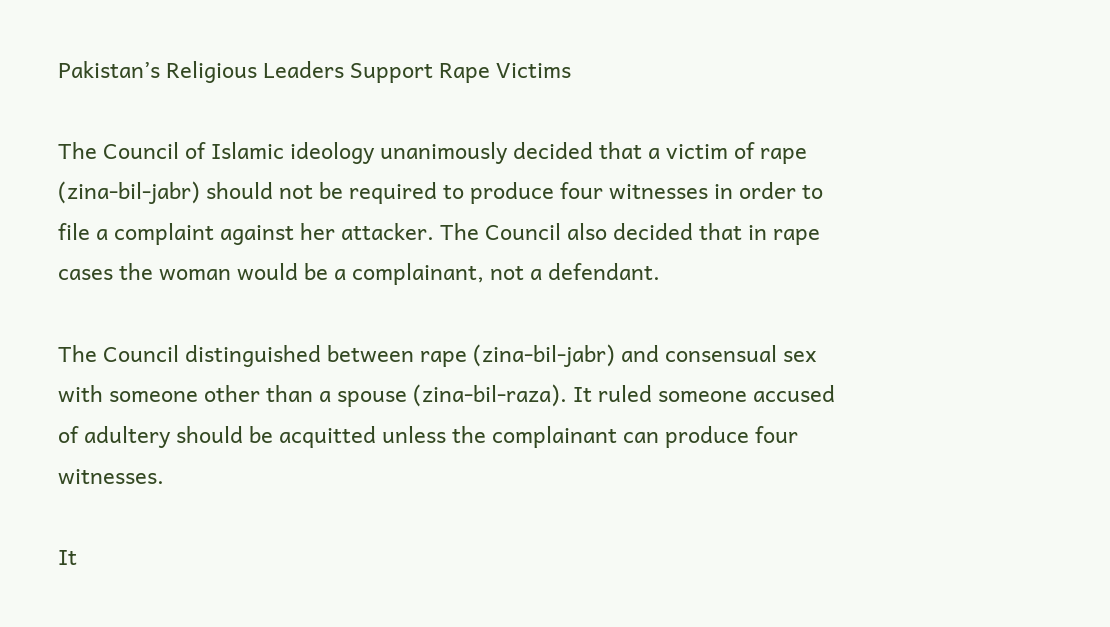Pakistan’s Religious Leaders Support Rape Victims

The Council of Islamic ideology unanimously decided that a victim of rape (zina-bil-jabr) should not be required to produce four witnesses in order to file a complaint against her attacker. The Council also decided that in rape cases the woman would be a complainant, not a defendant.

The Council distinguished between rape (zina-bil-jabr) and consensual sex with someone other than a spouse (zina-bil-raza). It ruled someone accused of adultery should be acquitted unless the complainant can produce four witnesses.

It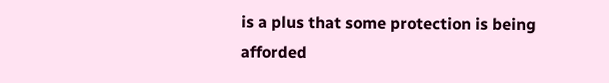is a plus that some protection is being afforded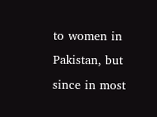to women in Pakistan, but since in most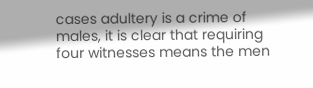cases adultery is a crime of males, it is clear that requiring four witnesses means the men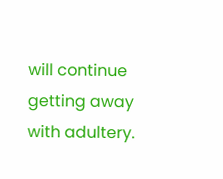will continue getting away with adultery.